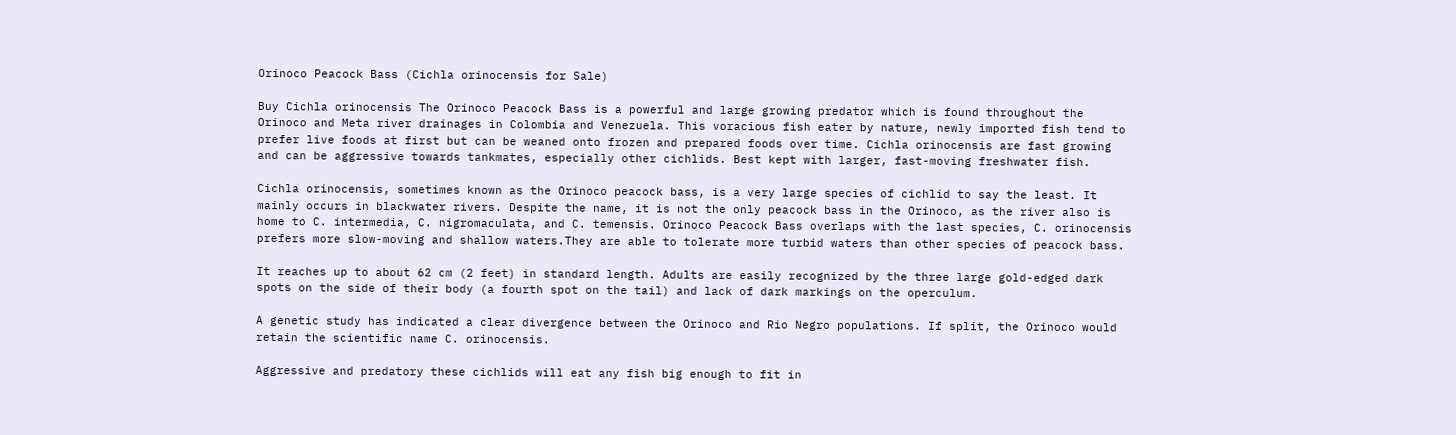Orinoco Peacock Bass (Cichla orinocensis for Sale)

Buy Cichla orinocensis The Orinoco Peacock Bass is a powerful and large growing predator which is found throughout the Orinoco and Meta river drainages in Colombia and Venezuela. This voracious fish eater by nature, newly imported fish tend to prefer live foods at first but can be weaned onto frozen and prepared foods over time. Cichla orinocensis are fast growing and can be aggressive towards tankmates, especially other cichlids. Best kept with larger, fast-moving freshwater fish.

Cichla orinocensis, sometimes known as the Orinoco peacock bass, is a very large species of cichlid to say the least. It mainly occurs in blackwater rivers. Despite the name, it is not the only peacock bass in the Orinoco, as the river also is home to C. intermedia, C. nigromaculata, and C. temensis. Orinoco Peacock Bass overlaps with the last species, C. orinocensis prefers more slow-moving and shallow waters.They are able to tolerate more turbid waters than other species of peacock bass.

It reaches up to about 62 cm (2 feet) in standard length. Adults are easily recognized by the three large gold-edged dark spots on the side of their body (a fourth spot on the tail) and lack of dark markings on the operculum.

A genetic study has indicated a clear divergence between the Orinoco and Rio Negro populations. If split, the Orinoco would retain the scientific name C. orinocensis.

Aggressive and predatory these cichlids will eat any fish big enough to fit in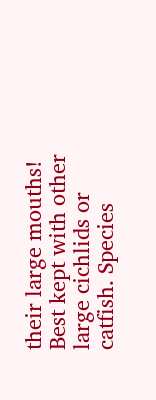their large mouths! Best kept with other large cichlids or catfish. Species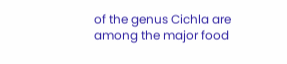of the genus Cichla are among the major food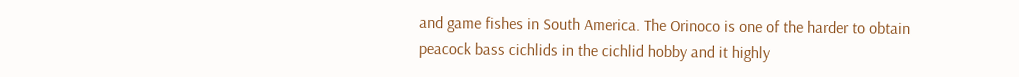and game fishes in South America. The Orinoco is one of the harder to obtain peacock bass cichlids in the cichlid hobby and it highly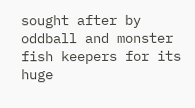sought after by oddball and monster fish keepers for its huge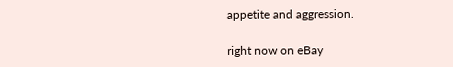appetite and aggression.

right now on eBay